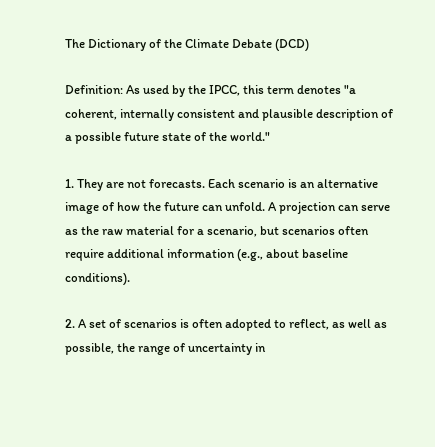The Dictionary of the Climate Debate (DCD)

Definition: As used by the IPCC, this term denotes "a coherent, internally consistent and plausible description of a possible future state of the world."

1. They are not forecasts. Each scenario is an alternative image of how the future can unfold. A projection can serve as the raw material for a scenario, but scenarios often require additional information (e.g., about baseline conditions).

2. A set of scenarios is often adopted to reflect, as well as possible, the range of uncertainty in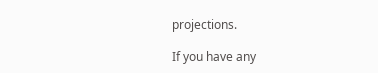projections.

If you have any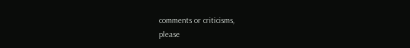comments or criticisms,
please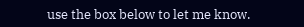use the box below to let me know.